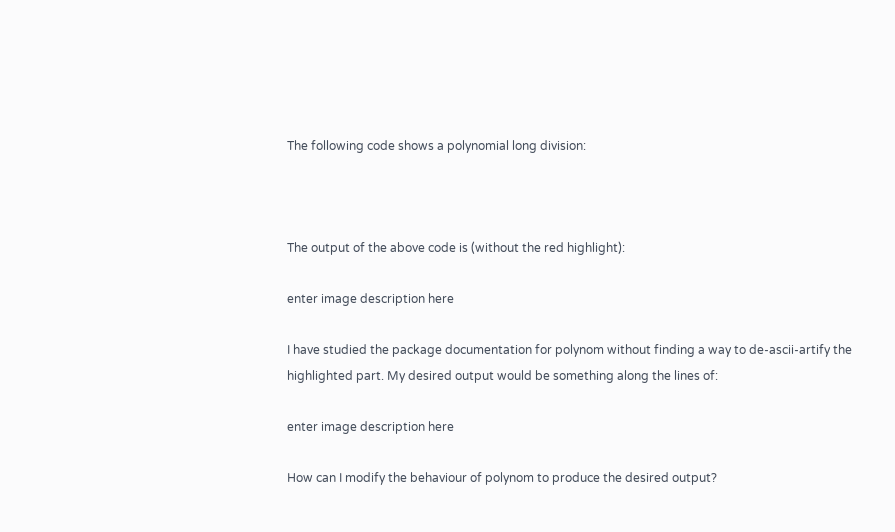The following code shows a polynomial long division:



The output of the above code is (without the red highlight):

enter image description here

I have studied the package documentation for polynom without finding a way to de-ascii-artify the highlighted part. My desired output would be something along the lines of:

enter image description here

How can I modify the behaviour of polynom to produce the desired output?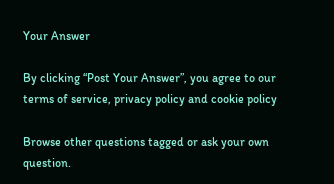Your Answer

By clicking “Post Your Answer”, you agree to our terms of service, privacy policy and cookie policy

Browse other questions tagged or ask your own question.